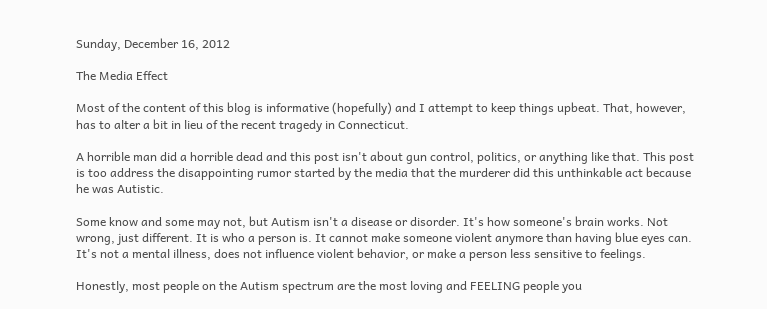Sunday, December 16, 2012

The Media Effect

Most of the content of this blog is informative (hopefully) and I attempt to keep things upbeat. That, however, has to alter a bit in lieu of the recent tragedy in Connecticut.

A horrible man did a horrible dead and this post isn't about gun control, politics, or anything like that. This post is too address the disappointing rumor started by the media that the murderer did this unthinkable act because he was Autistic.

Some know and some may not, but Autism isn't a disease or disorder. It's how someone's brain works. Not wrong, just different. It is who a person is. It cannot make someone violent anymore than having blue eyes can. It's not a mental illness, does not influence violent behavior, or make a person less sensitive to feelings.

Honestly, most people on the Autism spectrum are the most loving and FEELING people you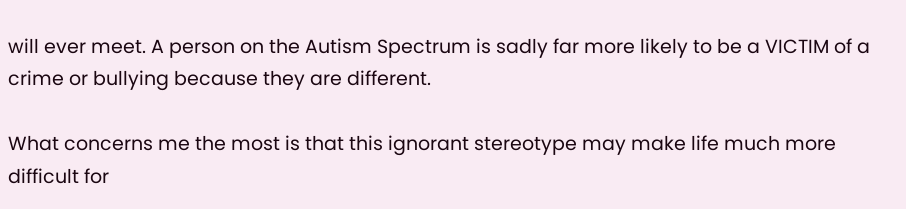will ever meet. A person on the Autism Spectrum is sadly far more likely to be a VICTIM of a crime or bullying because they are different.

What concerns me the most is that this ignorant stereotype may make life much more difficult for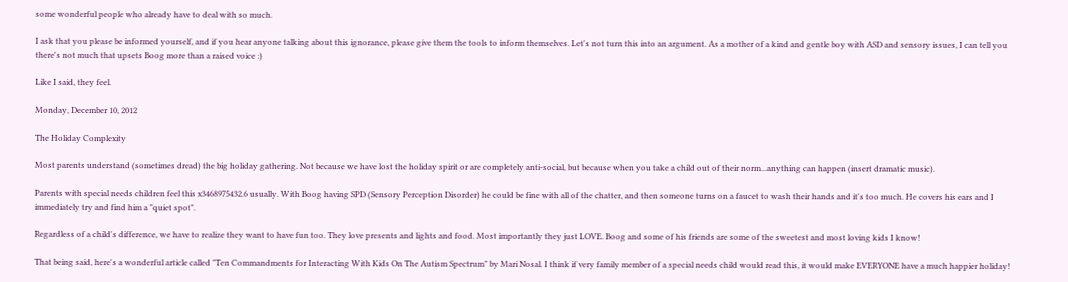some wonderful people who already have to deal with so much.

I ask that you please be informed yourself, and if you hear anyone talking about this ignorance, please give them the tools to inform themselves. Let's not turn this into an argument. As a mother of a kind and gentle boy with ASD and sensory issues, I can tell you there's not much that upsets Boog more than a raised voice :)

Like I said, they feel.

Monday, December 10, 2012

The Holiday Complexity

Most parents understand (sometimes dread) the big holiday gathering. Not because we have lost the holiday spirit or are completely anti-social, but because when you take a child out of their norm...anything can happen (insert dramatic music).

Parents with special needs children feel this x3468975432.6 usually. With Boog having SPD (Sensory Perception Disorder) he could be fine with all of the chatter, and then someone turns on a faucet to wash their hands and it's too much. He covers his ears and I immediately try and find him a "quiet spot".

Regardless of a child's difference, we have to realize they want to have fun too. They love presents and lights and food. Most importantly they just LOVE. Boog and some of his friends are some of the sweetest and most loving kids I know!

That being said, here's a wonderful article called "Ten Commandments for Interacting With Kids On The Autism Spectrum" by Mari Nosal. I think if very family member of a special needs child would read this, it would make EVERYONE have a much happier holiday!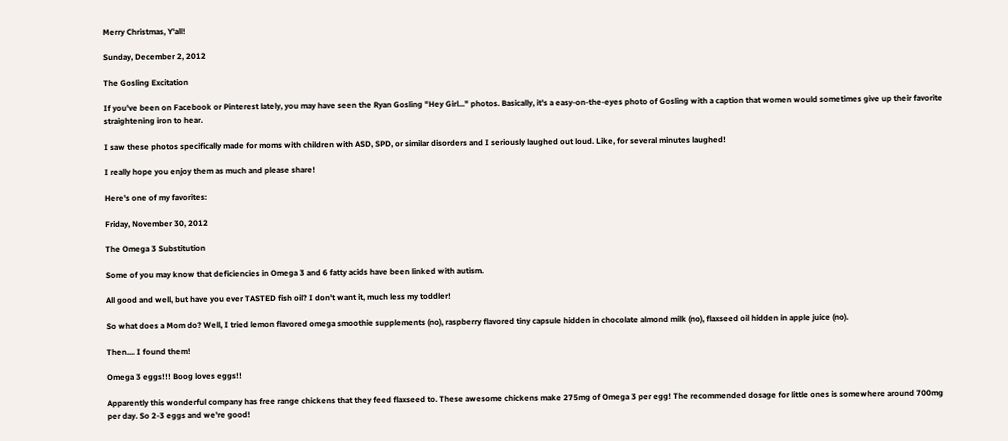Merry Christmas, Y'all!

Sunday, December 2, 2012

The Gosling Excitation

If you've been on Facebook or Pinterest lately, you may have seen the Ryan Gosling "Hey Girl..." photos. Basically, it's a easy-on-the-eyes photo of Gosling with a caption that women would sometimes give up their favorite straightening iron to hear.

I saw these photos specifically made for moms with children with ASD, SPD, or similar disorders and I seriously laughed out loud. Like, for several minutes laughed!

I really hope you enjoy them as much and please share!

Here's one of my favorites:

Friday, November 30, 2012

The Omega 3 Substitution

Some of you may know that deficiencies in Omega 3 and 6 fatty acids have been linked with autism.

All good and well, but have you ever TASTED fish oil? I don't want it, much less my toddler!

So what does a Mom do? Well, I tried lemon flavored omega smoothie supplements (no), raspberry flavored tiny capsule hidden in chocolate almond milk (no), flaxseed oil hidden in apple juice (no).

Then.... I found them!

Omega 3 eggs!!! Boog loves eggs!!

Apparently this wonderful company has free range chickens that they feed flaxseed to. These awesome chickens make 275mg of Omega 3 per egg! The recommended dosage for little ones is somewhere around 700mg per day. So 2-3 eggs and we're good!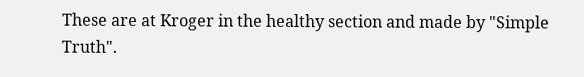These are at Kroger in the healthy section and made by "Simple Truth".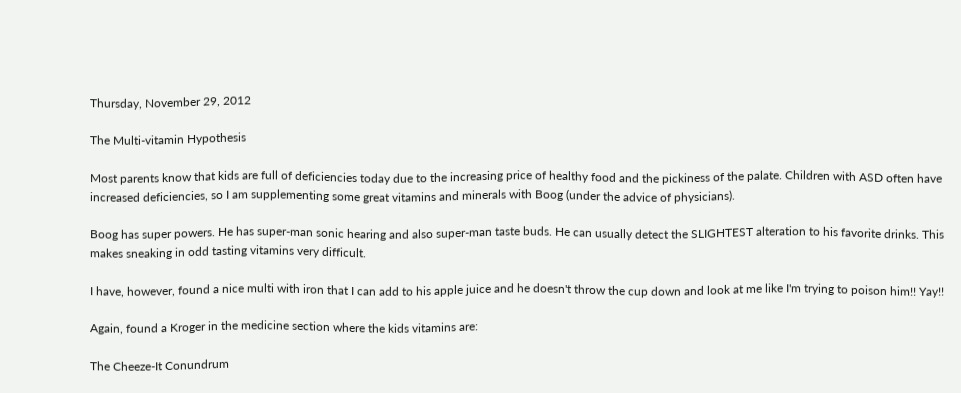Thursday, November 29, 2012

The Multi-vitamin Hypothesis

Most parents know that kids are full of deficiencies today due to the increasing price of healthy food and the pickiness of the palate. Children with ASD often have increased deficiencies, so I am supplementing some great vitamins and minerals with Boog (under the advice of physicians).

Boog has super powers. He has super-man sonic hearing and also super-man taste buds. He can usually detect the SLIGHTEST alteration to his favorite drinks. This makes sneaking in odd tasting vitamins very difficult.

I have, however, found a nice multi with iron that I can add to his apple juice and he doesn't throw the cup down and look at me like I'm trying to poison him!! Yay!!

Again, found a Kroger in the medicine section where the kids vitamins are:

The Cheeze-It Conundrum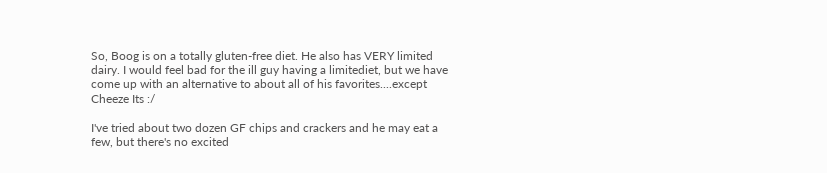So, Boog is on a totally gluten-free diet. He also has VERY limited dairy. I would feel bad for the ill guy having a limitediet, but we have come up with an alternative to about all of his favorites....except Cheeze Its :/

I've tried about two dozen GF chips and crackers and he may eat a few, but there's no excited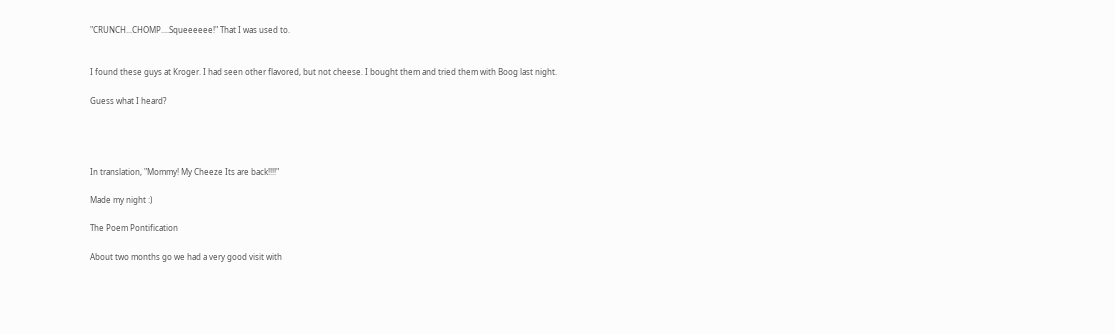"CRUNCH...CHOMP....Squeeeeee!" That I was used to.


I found these guys at Kroger. I had seen other flavored, but not cheese. I bought them and tried them with Boog last night.

Guess what I heard?




In translation, "Mommy! My Cheeze Its are back!!!!"

Made my night :)

The Poem Pontification

About two months go we had a very good visit with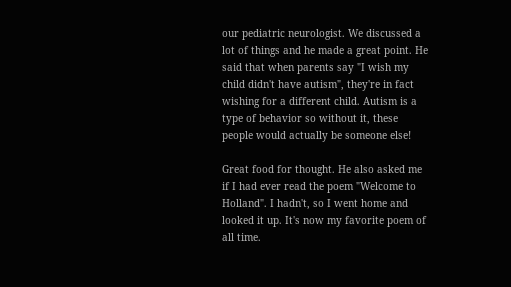our pediatric neurologist. We discussed a lot of things and he made a great point. He said that when parents say "I wish my child didn't have autism", they're in fact wishing for a different child. Autism is a type of behavior so without it, these people would actually be someone else!

Great food for thought. He also asked me if I had ever read the poem "Welcome to Holland". I hadn't, so I went home and looked it up. It's now my favorite poem of all time.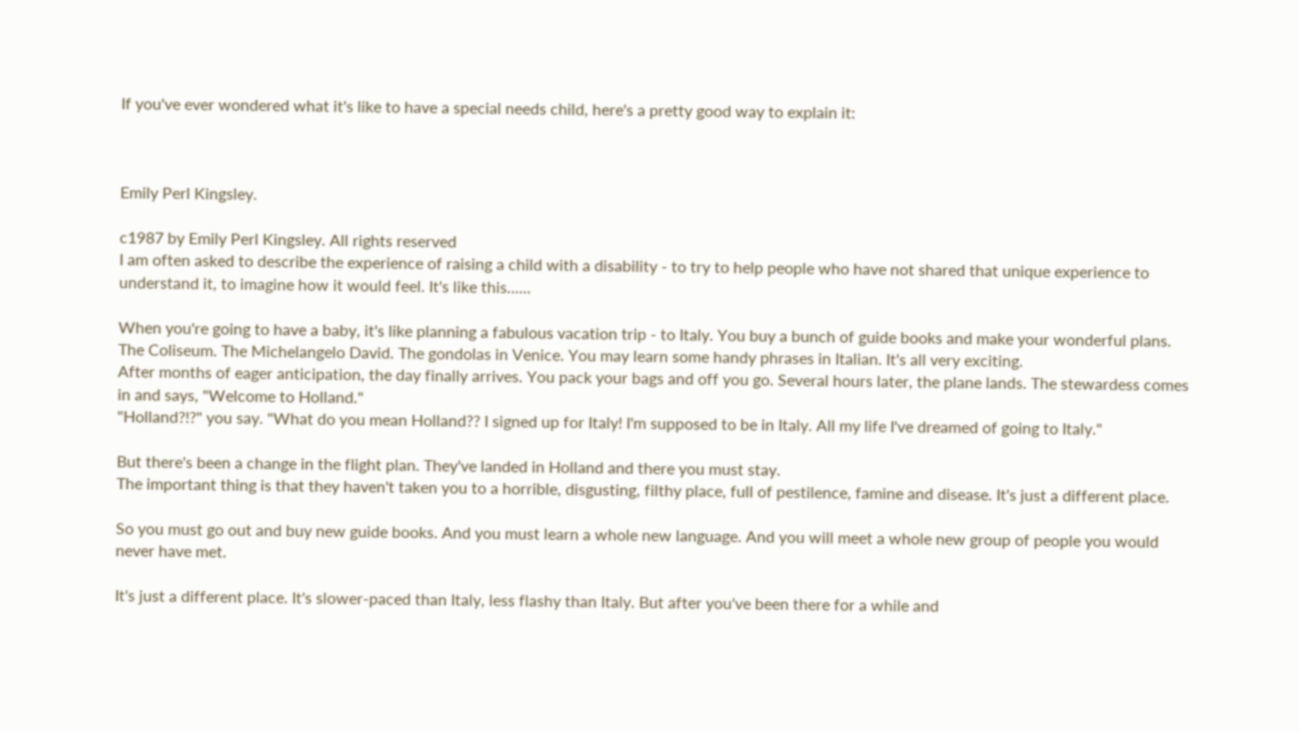If you've ever wondered what it's like to have a special needs child, here's a pretty good way to explain it:



Emily Perl Kingsley.

c1987 by Emily Perl Kingsley. All rights reserved
I am often asked to describe the experience of raising a child with a disability - to try to help people who have not shared that unique experience to understand it, to imagine how it would feel. It's like this......

When you're going to have a baby, it's like planning a fabulous vacation trip - to Italy. You buy a bunch of guide books and make your wonderful plans. The Coliseum. The Michelangelo David. The gondolas in Venice. You may learn some handy phrases in Italian. It's all very exciting.
After months of eager anticipation, the day finally arrives. You pack your bags and off you go. Several hours later, the plane lands. The stewardess comes in and says, "Welcome to Holland."
"Holland?!?" you say. "What do you mean Holland?? I signed up for Italy! I'm supposed to be in Italy. All my life I've dreamed of going to Italy."

But there's been a change in the flight plan. They've landed in Holland and there you must stay.
The important thing is that they haven't taken you to a horrible, disgusting, filthy place, full of pestilence, famine and disease. It's just a different place.

So you must go out and buy new guide books. And you must learn a whole new language. And you will meet a whole new group of people you would never have met.

It's just a different place. It's slower-paced than Italy, less flashy than Italy. But after you've been there for a while and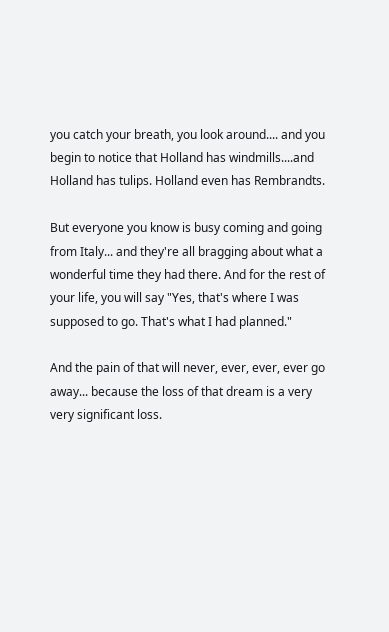you catch your breath, you look around.... and you begin to notice that Holland has windmills....and Holland has tulips. Holland even has Rembrandts.

But everyone you know is busy coming and going from Italy... and they're all bragging about what a wonderful time they had there. And for the rest of your life, you will say "Yes, that's where I was supposed to go. That's what I had planned."

And the pain of that will never, ever, ever, ever go away... because the loss of that dream is a very very significant loss.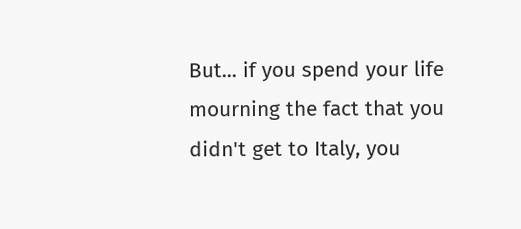But... if you spend your life mourning the fact that you didn't get to Italy, you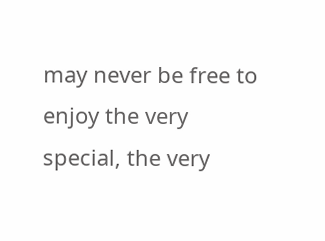may never be free to enjoy the very special, the very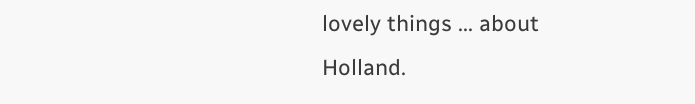lovely things ... about Holland.